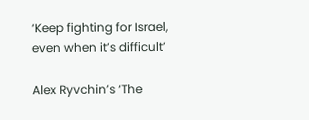‘Keep fighting for Israel, even when it’s difficult’

Alex Ryvchin’s ‘The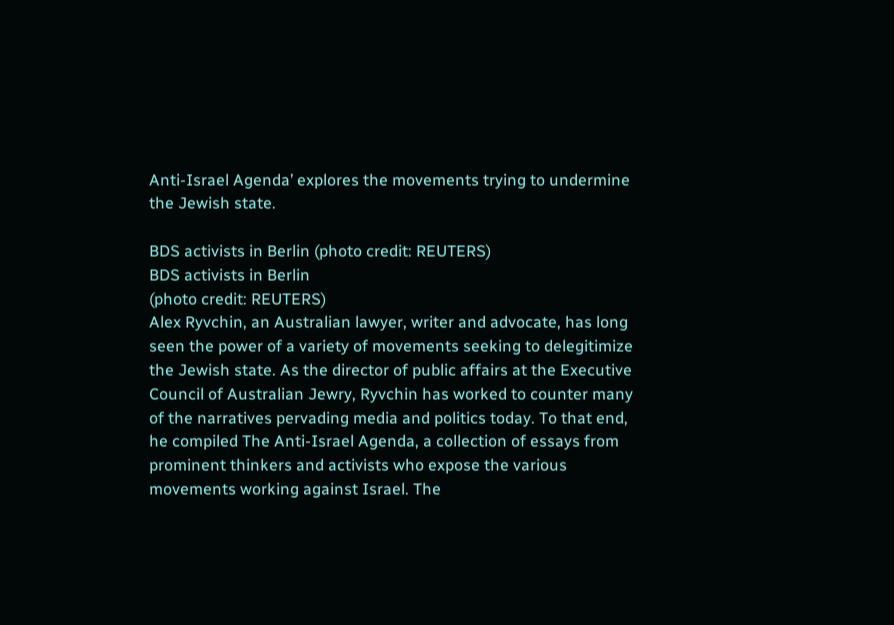Anti-Israel Agenda’ explores the movements trying to undermine the Jewish state.

BDS activists in Berlin (photo credit: REUTERS)
BDS activists in Berlin
(photo credit: REUTERS)
Alex Ryvchin, an Australian lawyer, writer and advocate, has long seen the power of a variety of movements seeking to delegitimize the Jewish state. As the director of public affairs at the Executive Council of Australian Jewry, Ryvchin has worked to counter many of the narratives pervading media and politics today. To that end, he compiled The Anti-Israel Agenda, a collection of essays from prominent thinkers and activists who expose the various movements working against Israel. The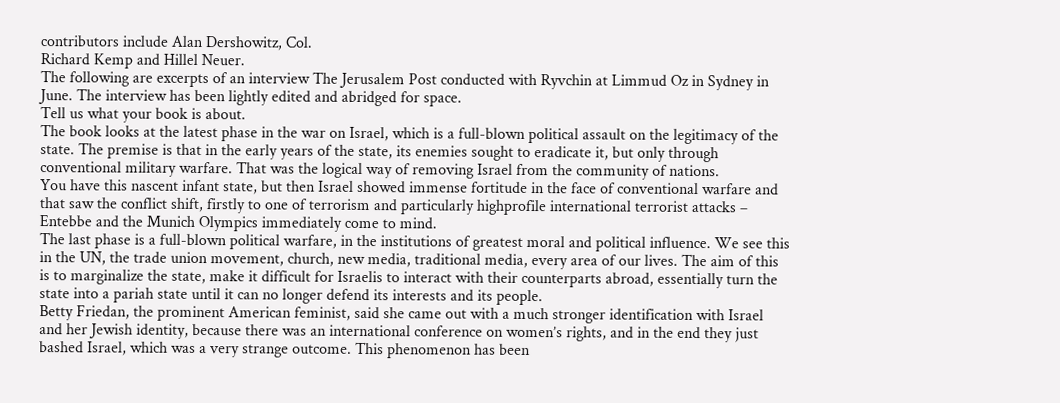contributors include Alan Dershowitz, Col.
Richard Kemp and Hillel Neuer.
The following are excerpts of an interview The Jerusalem Post conducted with Ryvchin at Limmud Oz in Sydney in June. The interview has been lightly edited and abridged for space.
Tell us what your book is about.
The book looks at the latest phase in the war on Israel, which is a full-blown political assault on the legitimacy of the state. The premise is that in the early years of the state, its enemies sought to eradicate it, but only through conventional military warfare. That was the logical way of removing Israel from the community of nations.
You have this nascent infant state, but then Israel showed immense fortitude in the face of conventional warfare and that saw the conflict shift, firstly to one of terrorism and particularly highprofile international terrorist attacks – Entebbe and the Munich Olympics immediately come to mind.
The last phase is a full-blown political warfare, in the institutions of greatest moral and political influence. We see this in the UN, the trade union movement, church, new media, traditional media, every area of our lives. The aim of this is to marginalize the state, make it difficult for Israelis to interact with their counterparts abroad, essentially turn the state into a pariah state until it can no longer defend its interests and its people.
Betty Friedan, the prominent American feminist, said she came out with a much stronger identification with Israel and her Jewish identity, because there was an international conference on women’s rights, and in the end they just bashed Israel, which was a very strange outcome. This phenomenon has been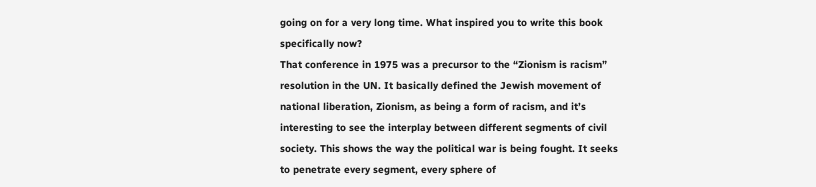going on for a very long time. What inspired you to write this book specifically now?
That conference in 1975 was a precursor to the “Zionism is racism” resolution in the UN. It basically defined the Jewish movement of national liberation, Zionism, as being a form of racism, and it’s interesting to see the interplay between different segments of civil society. This shows the way the political war is being fought. It seeks to penetrate every segment, every sphere of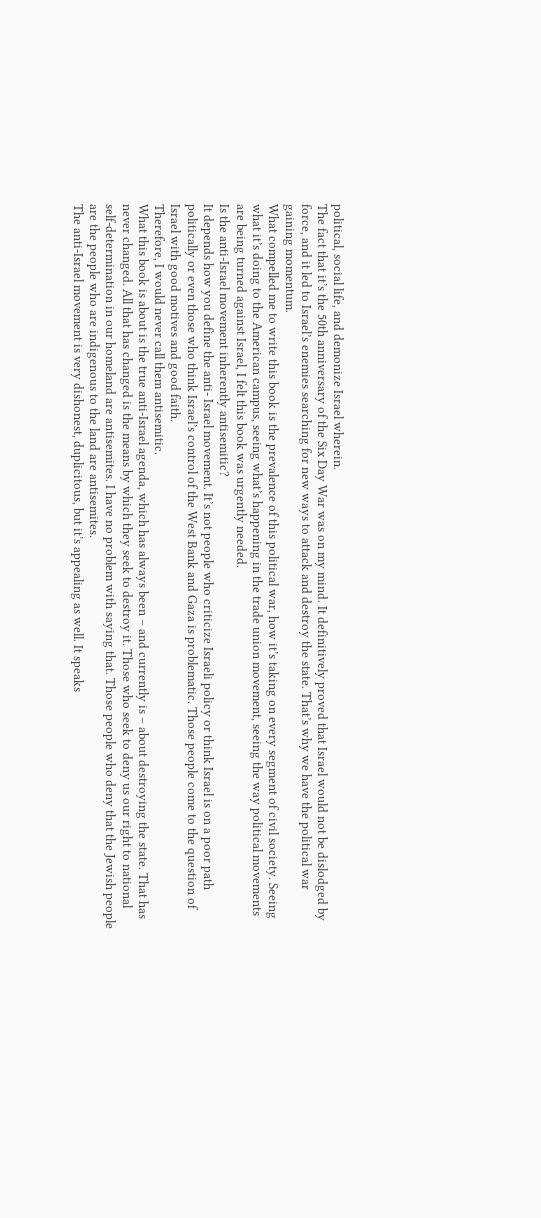political, social life, and demonize Israel wherein.
The fact that it’s the 50th anniversary of the Six Day War was on my mind. It definitively proved that Israel would not be dislodged by force, and it led to Israel’s enemies searching for new ways to attack and destroy the state. That’s why we have the political war gaining momentum.
What compelled me to write this book is the prevalence of this political war, how it’s taking on every segment of civil society. Seeing what it’s doing to the American campus, seeing what’s happening in the trade union movement, seeing the way political movements are being turned against Israel, I felt this book was urgently needed.
Is the anti-Israel movement inherently antisemitic?
It depends how you define the anti- Israel movement. It’s not people who criticize Israeli policy or think Israel is on a poor path politically or even those who think Israel’s control of the West Bank and Gaza is problematic. Those people come to the question of Israel with good motives and good faith.
Therefore, I would never call them antisemitic.
What this book is about is the true anti-Israel agenda, which has always been – and currently is – about destroying the state. That has never changed. All that has changed is the means by which they seek to destroy it. Those who seek to deny us our right to national self-determination in our homeland are antisemites. I have no problem with saying that. Those people who deny that the Jewish people are the people who are indigenous to the land are antisemites.
The anti-Israel movement is very dishonest, duplicitous, but it’s appealing as well. It speaks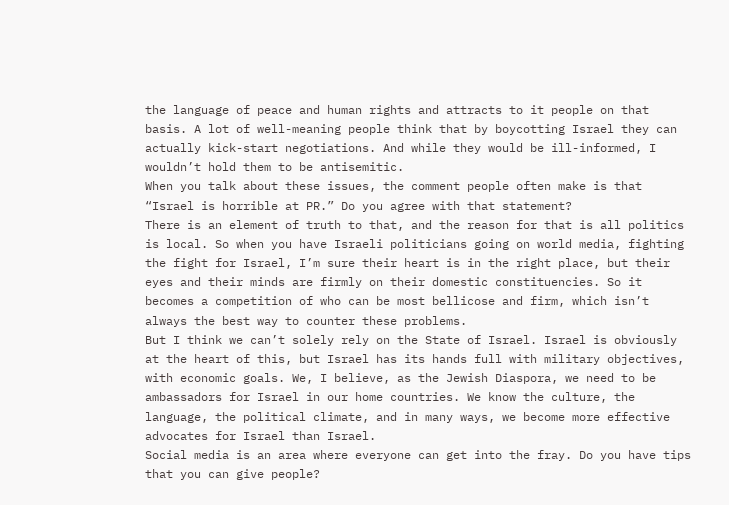the language of peace and human rights and attracts to it people on that basis. A lot of well-meaning people think that by boycotting Israel they can actually kick-start negotiations. And while they would be ill-informed, I wouldn’t hold them to be antisemitic.
When you talk about these issues, the comment people often make is that “Israel is horrible at PR.” Do you agree with that statement?
There is an element of truth to that, and the reason for that is all politics is local. So when you have Israeli politicians going on world media, fighting the fight for Israel, I’m sure their heart is in the right place, but their eyes and their minds are firmly on their domestic constituencies. So it becomes a competition of who can be most bellicose and firm, which isn’t always the best way to counter these problems.
But I think we can’t solely rely on the State of Israel. Israel is obviously at the heart of this, but Israel has its hands full with military objectives, with economic goals. We, I believe, as the Jewish Diaspora, we need to be ambassadors for Israel in our home countries. We know the culture, the language, the political climate, and in many ways, we become more effective advocates for Israel than Israel.
Social media is an area where everyone can get into the fray. Do you have tips that you can give people?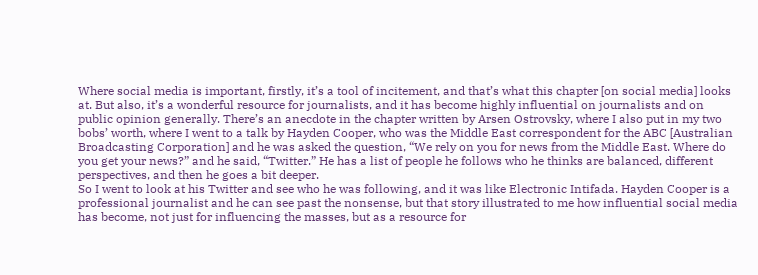Where social media is important, firstly, it’s a tool of incitement, and that’s what this chapter [on social media] looks at. But also, it’s a wonderful resource for journalists, and it has become highly influential on journalists and on public opinion generally. There’s an anecdote in the chapter written by Arsen Ostrovsky, where I also put in my two bobs’ worth, where I went to a talk by Hayden Cooper, who was the Middle East correspondent for the ABC [Australian Broadcasting Corporation] and he was asked the question, “We rely on you for news from the Middle East. Where do you get your news?” and he said, “Twitter.” He has a list of people he follows who he thinks are balanced, different perspectives, and then he goes a bit deeper.
So I went to look at his Twitter and see who he was following, and it was like Electronic Intifada. Hayden Cooper is a professional journalist and he can see past the nonsense, but that story illustrated to me how influential social media has become, not just for influencing the masses, but as a resource for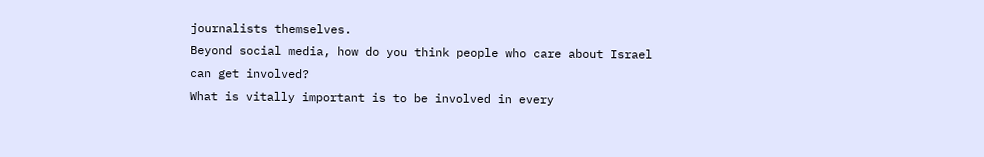journalists themselves.
Beyond social media, how do you think people who care about Israel can get involved?
What is vitally important is to be involved in every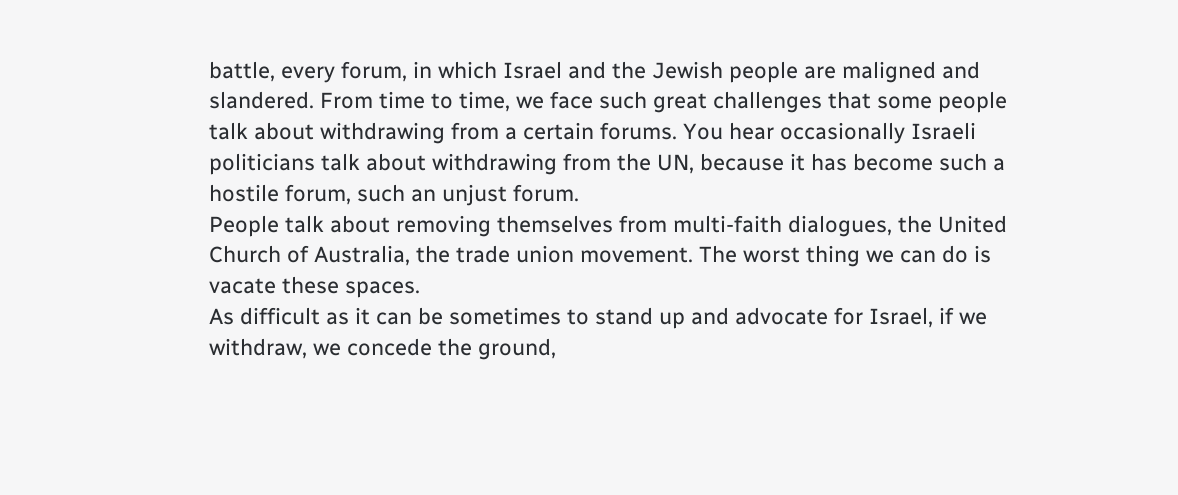battle, every forum, in which Israel and the Jewish people are maligned and slandered. From time to time, we face such great challenges that some people talk about withdrawing from a certain forums. You hear occasionally Israeli politicians talk about withdrawing from the UN, because it has become such a hostile forum, such an unjust forum.
People talk about removing themselves from multi-faith dialogues, the United Church of Australia, the trade union movement. The worst thing we can do is vacate these spaces.
As difficult as it can be sometimes to stand up and advocate for Israel, if we withdraw, we concede the ground,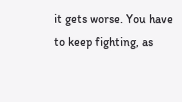it gets worse. You have to keep fighting, as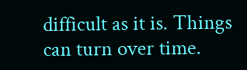difficult as it is. Things can turn over time.